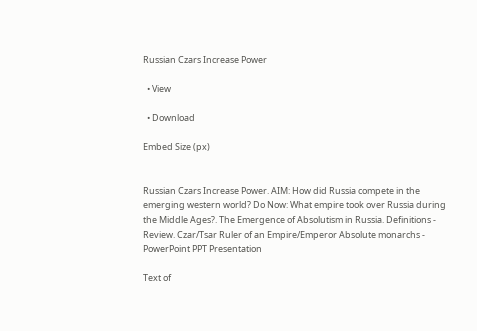Russian Czars Increase Power

  • View

  • Download

Embed Size (px)


Russian Czars Increase Power. AIM: How did Russia compete in the emerging western world? Do Now: What empire took over Russia during the Middle Ages?. The Emergence of Absolutism in Russia. Definitions - Review. Czar/Tsar Ruler of an Empire/Emperor Absolute monarchs - PowerPoint PPT Presentation

Text of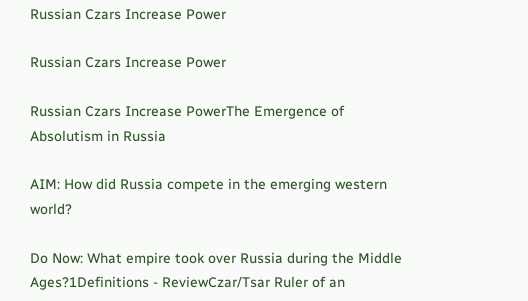Russian Czars Increase Power

Russian Czars Increase Power

Russian Czars Increase PowerThe Emergence of Absolutism in Russia

AIM: How did Russia compete in the emerging western world?

Do Now: What empire took over Russia during the Middle Ages?1Definitions - ReviewCzar/Tsar Ruler of an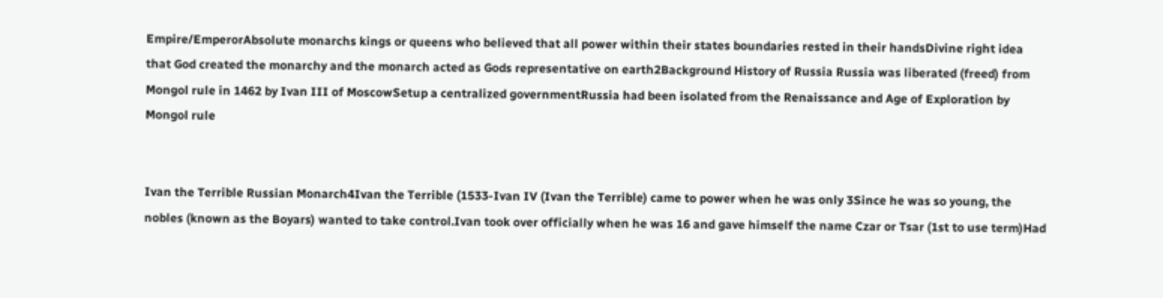Empire/EmperorAbsolute monarchs kings or queens who believed that all power within their states boundaries rested in their handsDivine right idea that God created the monarchy and the monarch acted as Gods representative on earth2Background History of Russia Russia was liberated (freed) from Mongol rule in 1462 by Ivan III of MoscowSetup a centralized governmentRussia had been isolated from the Renaissance and Age of Exploration by Mongol rule


Ivan the Terrible Russian Monarch4Ivan the Terrible (1533-Ivan IV (Ivan the Terrible) came to power when he was only 3Since he was so young, the nobles (known as the Boyars) wanted to take control.Ivan took over officially when he was 16 and gave himself the name Czar or Tsar (1st to use term)Had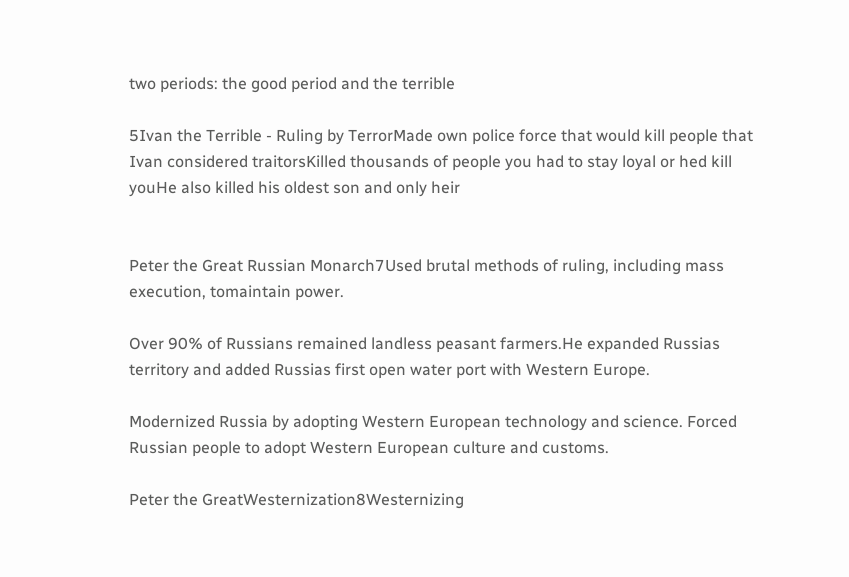two periods: the good period and the terrible

5Ivan the Terrible - Ruling by TerrorMade own police force that would kill people that Ivan considered traitorsKilled thousands of people you had to stay loyal or hed kill youHe also killed his oldest son and only heir


Peter the Great Russian Monarch7Used brutal methods of ruling, including mass execution, tomaintain power.

Over 90% of Russians remained landless peasant farmers.He expanded Russias territory and added Russias first open water port with Western Europe.

Modernized Russia by adopting Western European technology and science. Forced Russian people to adopt Western European culture and customs.

Peter the GreatWesternization8Westernizing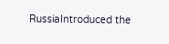RussiaIntroduced the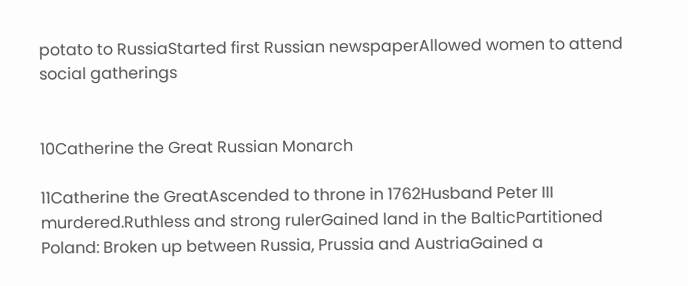potato to RussiaStarted first Russian newspaperAllowed women to attend social gatherings


10Catherine the Great Russian Monarch

11Catherine the GreatAscended to throne in 1762Husband Peter III murdered.Ruthless and strong rulerGained land in the BalticPartitioned Poland: Broken up between Russia, Prussia and AustriaGained a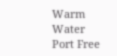Warm Water Port Free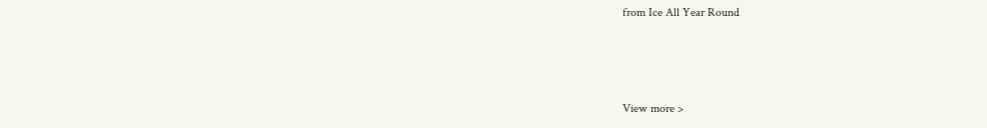from Ice All Year Round



View more >